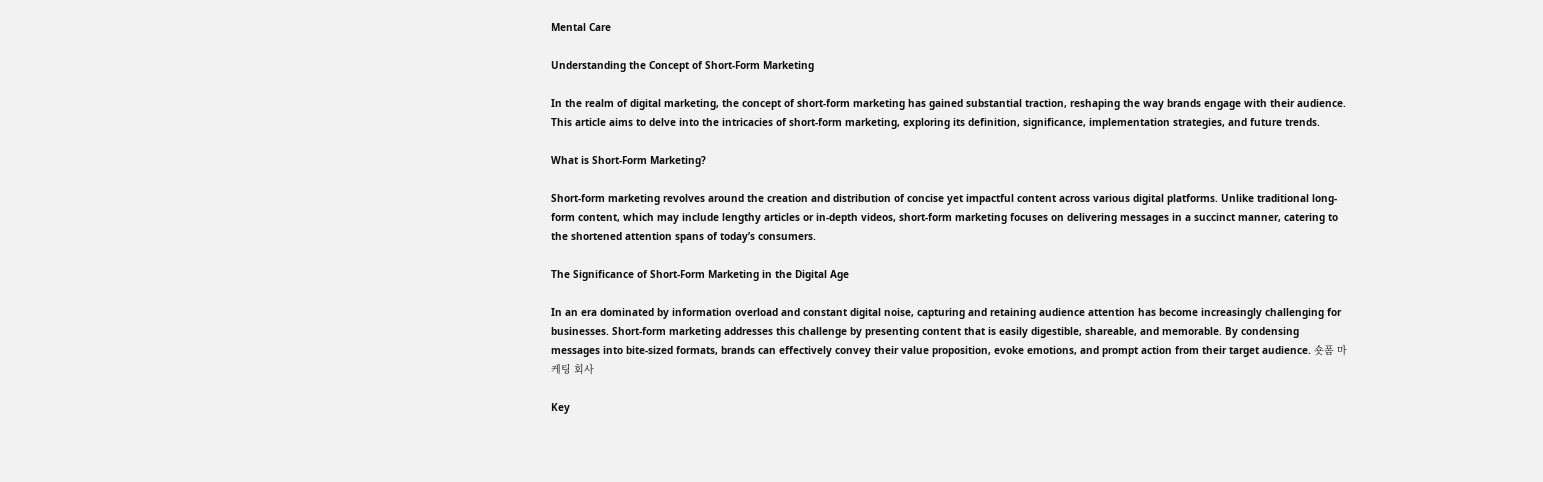Mental Care

Understanding the Concept of Short-Form Marketing

In the realm of digital marketing, the concept of short-form marketing has gained substantial traction, reshaping the way brands engage with their audience. This article aims to delve into the intricacies of short-form marketing, exploring its definition, significance, implementation strategies, and future trends.

What is Short-Form Marketing?

Short-form marketing revolves around the creation and distribution of concise yet impactful content across various digital platforms. Unlike traditional long-form content, which may include lengthy articles or in-depth videos, short-form marketing focuses on delivering messages in a succinct manner, catering to the shortened attention spans of today’s consumers.

The Significance of Short-Form Marketing in the Digital Age

In an era dominated by information overload and constant digital noise, capturing and retaining audience attention has become increasingly challenging for businesses. Short-form marketing addresses this challenge by presenting content that is easily digestible, shareable, and memorable. By condensing messages into bite-sized formats, brands can effectively convey their value proposition, evoke emotions, and prompt action from their target audience. 숏폼 마케팅 회사

Key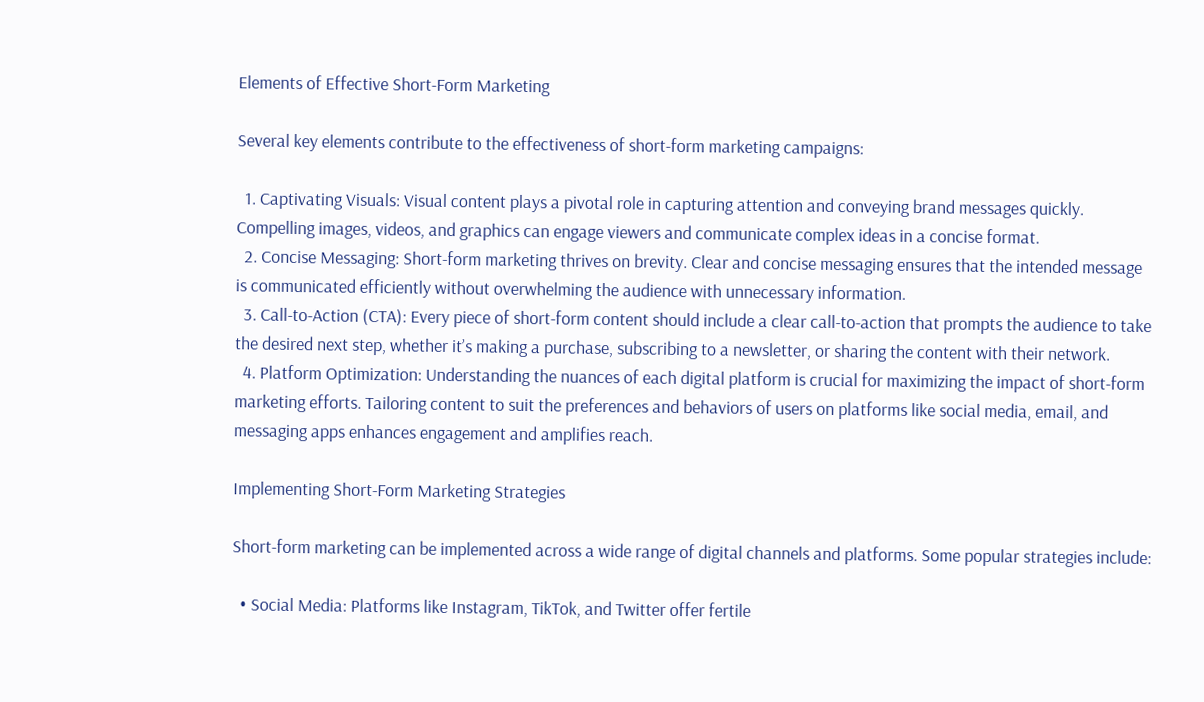Elements of Effective Short-Form Marketing

Several key elements contribute to the effectiveness of short-form marketing campaigns:

  1. Captivating Visuals: Visual content plays a pivotal role in capturing attention and conveying brand messages quickly. Compelling images, videos, and graphics can engage viewers and communicate complex ideas in a concise format.
  2. Concise Messaging: Short-form marketing thrives on brevity. Clear and concise messaging ensures that the intended message is communicated efficiently without overwhelming the audience with unnecessary information.
  3. Call-to-Action (CTA): Every piece of short-form content should include a clear call-to-action that prompts the audience to take the desired next step, whether it’s making a purchase, subscribing to a newsletter, or sharing the content with their network.
  4. Platform Optimization: Understanding the nuances of each digital platform is crucial for maximizing the impact of short-form marketing efforts. Tailoring content to suit the preferences and behaviors of users on platforms like social media, email, and messaging apps enhances engagement and amplifies reach.

Implementing Short-Form Marketing Strategies

Short-form marketing can be implemented across a wide range of digital channels and platforms. Some popular strategies include:

  • Social Media: Platforms like Instagram, TikTok, and Twitter offer fertile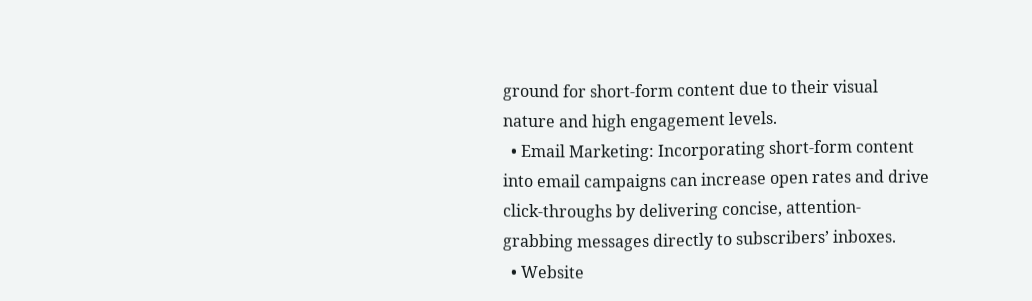ground for short-form content due to their visual nature and high engagement levels.
  • Email Marketing: Incorporating short-form content into email campaigns can increase open rates and drive click-throughs by delivering concise, attention-grabbing messages directly to subscribers’ inboxes.
  • Website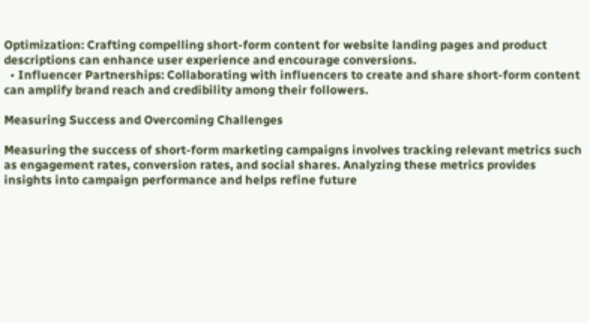Optimization: Crafting compelling short-form content for website landing pages and product descriptions can enhance user experience and encourage conversions.
  • Influencer Partnerships: Collaborating with influencers to create and share short-form content can amplify brand reach and credibility among their followers.

Measuring Success and Overcoming Challenges

Measuring the success of short-form marketing campaigns involves tracking relevant metrics such as engagement rates, conversion rates, and social shares. Analyzing these metrics provides insights into campaign performance and helps refine future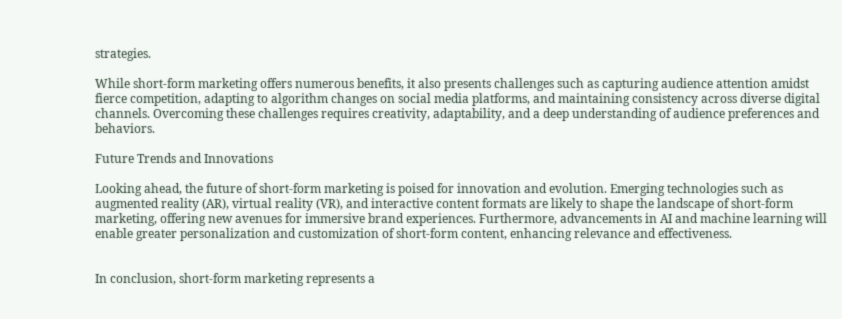strategies.

While short-form marketing offers numerous benefits, it also presents challenges such as capturing audience attention amidst fierce competition, adapting to algorithm changes on social media platforms, and maintaining consistency across diverse digital channels. Overcoming these challenges requires creativity, adaptability, and a deep understanding of audience preferences and behaviors.

Future Trends and Innovations

Looking ahead, the future of short-form marketing is poised for innovation and evolution. Emerging technologies such as augmented reality (AR), virtual reality (VR), and interactive content formats are likely to shape the landscape of short-form marketing, offering new avenues for immersive brand experiences. Furthermore, advancements in AI and machine learning will enable greater personalization and customization of short-form content, enhancing relevance and effectiveness.


In conclusion, short-form marketing represents a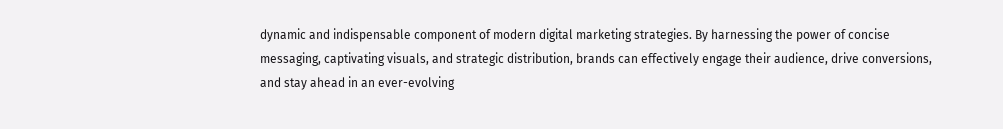dynamic and indispensable component of modern digital marketing strategies. By harnessing the power of concise messaging, captivating visuals, and strategic distribution, brands can effectively engage their audience, drive conversions, and stay ahead in an ever-evolving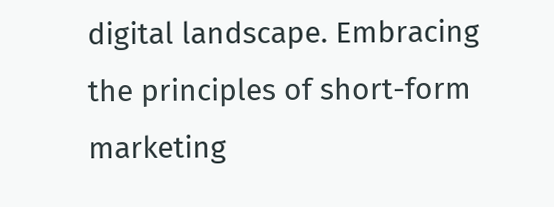digital landscape. Embracing the principles of short-form marketing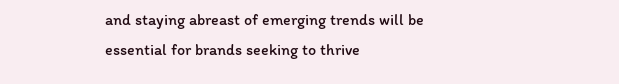and staying abreast of emerging trends will be essential for brands seeking to thrive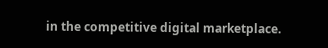in the competitive digital marketplace.